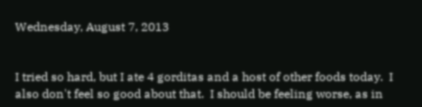Wednesday, August 7, 2013


I tried so hard, but I ate 4 gorditas and a host of other foods today.  I also don't feel so good about that.  I should be feeling worse, as in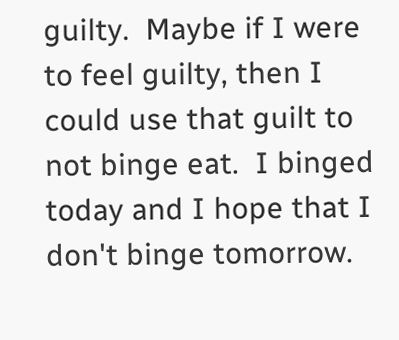guilty.  Maybe if I were to feel guilty, then I could use that guilt to not binge eat.  I binged today and I hope that I don't binge tomorrow.